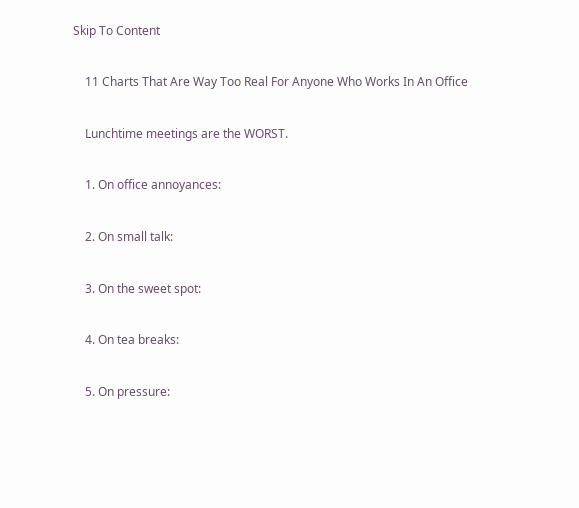Skip To Content

    11 Charts That Are Way Too Real For Anyone Who Works In An Office

    Lunchtime meetings are the WORST.

    1. On office annoyances:

    2. On small talk:

    3. On the sweet spot:

    4. On tea breaks:

    5. On pressure: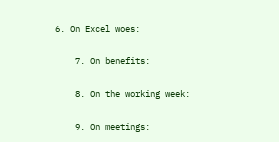6. On Excel woes:

    7. On benefits:

    8. On the working week:

    9. On meetings: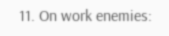11. On work enemies: